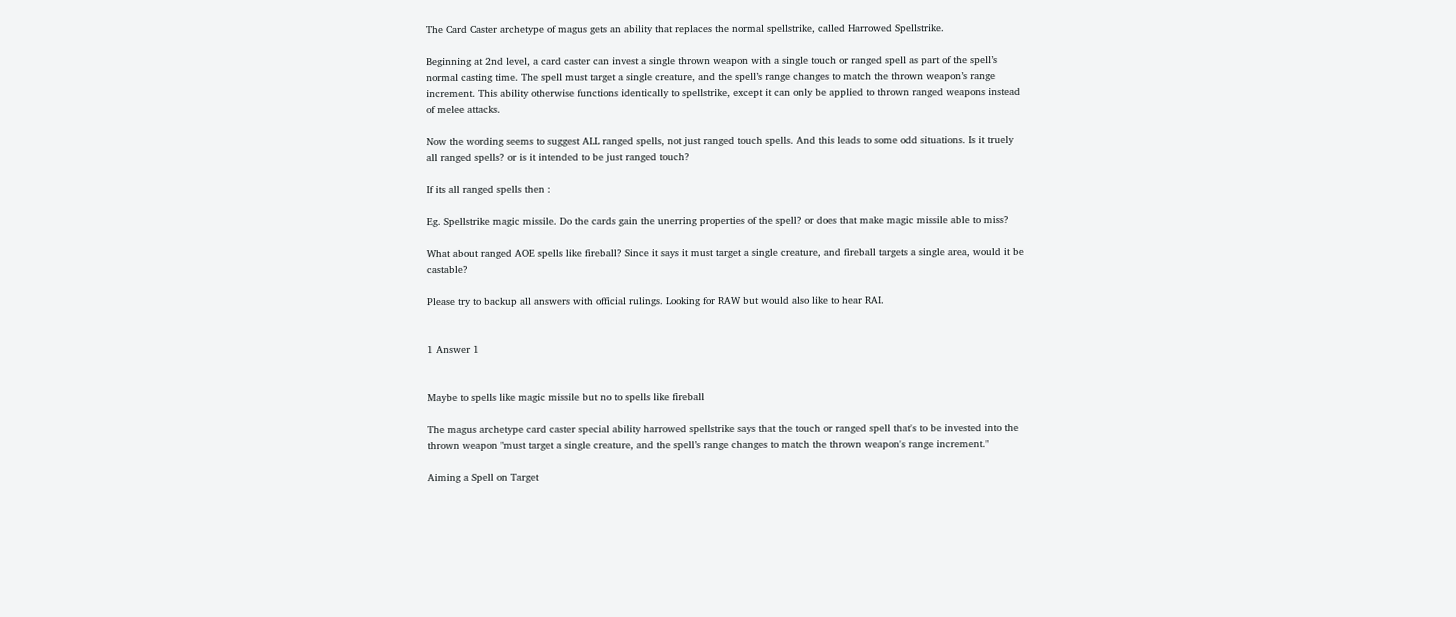The Card Caster archetype of magus gets an ability that replaces the normal spellstrike, called Harrowed Spellstrike.

Beginning at 2nd level, a card caster can invest a single thrown weapon with a single touch or ranged spell as part of the spell’s normal casting time. The spell must target a single creature, and the spell’s range changes to match the thrown weapon’s range increment. This ability otherwise functions identically to spellstrike, except it can only be applied to thrown ranged weapons instead of melee attacks.

Now the wording seems to suggest ALL ranged spells, not just ranged touch spells. And this leads to some odd situations. Is it truely all ranged spells? or is it intended to be just ranged touch?

If its all ranged spells then :

Eg. Spellstrike magic missile. Do the cards gain the unerring properties of the spell? or does that make magic missile able to miss?

What about ranged AOE spells like fireball? Since it says it must target a single creature, and fireball targets a single area, would it be castable?

Please try to backup all answers with official rulings. Looking for RAW but would also like to hear RAI.


1 Answer 1


Maybe to spells like magic missile but no to spells like fireball

The magus archetype card caster special ability harrowed spellstrike says that the touch or ranged spell that's to be invested into the thrown weapon "must target a single creature, and the spell’s range changes to match the thrown weapon's range increment."

Aiming a Spell on Target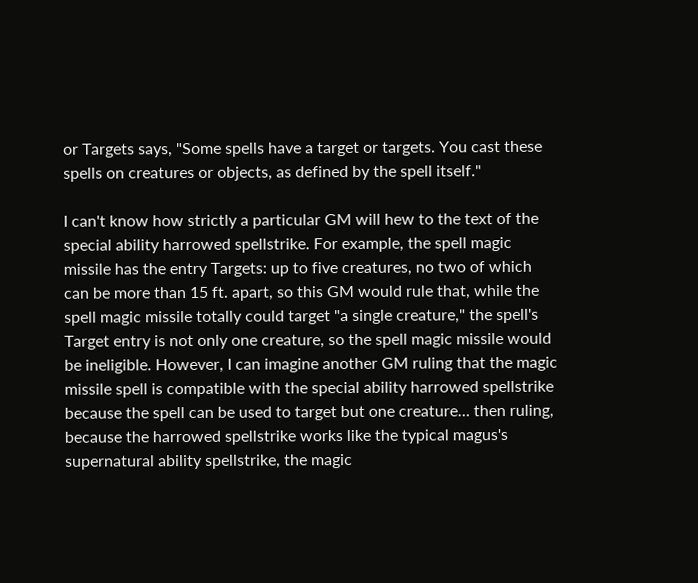or Targets says, "Some spells have a target or targets. You cast these spells on creatures or objects, as defined by the spell itself."

I can't know how strictly a particular GM will hew to the text of the special ability harrowed spellstrike. For example, the spell magic missile has the entry Targets: up to five creatures, no two of which can be more than 15 ft. apart, so this GM would rule that, while the spell magic missile totally could target "a single creature," the spell's Target entry is not only one creature, so the spell magic missile would be ineligible. However, I can imagine another GM ruling that the magic missile spell is compatible with the special ability harrowed spellstrike because the spell can be used to target but one creature… then ruling, because the harrowed spellstrike works like the typical magus's supernatural ability spellstrike, the magic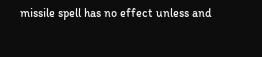missile spell has no effect unless and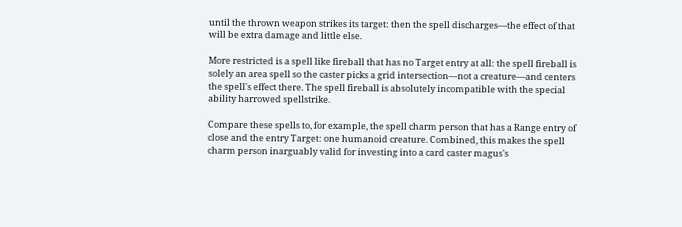until the thrown weapon strikes its target: then the spell discharges—the effect of that will be extra damage and little else.

More restricted is a spell like fireball that has no Target entry at all: the spell fireball is solely an area spell so the caster picks a grid intersection—not a creature—and centers the spell's effect there. The spell fireball is absolutely incompatible with the special ability harrowed spellstrike.

Compare these spells to, for example, the spell charm person that has a Range entry of close and the entry Target: one humanoid creature. Combined, this makes the spell charm person inarguably valid for investing into a card caster magus's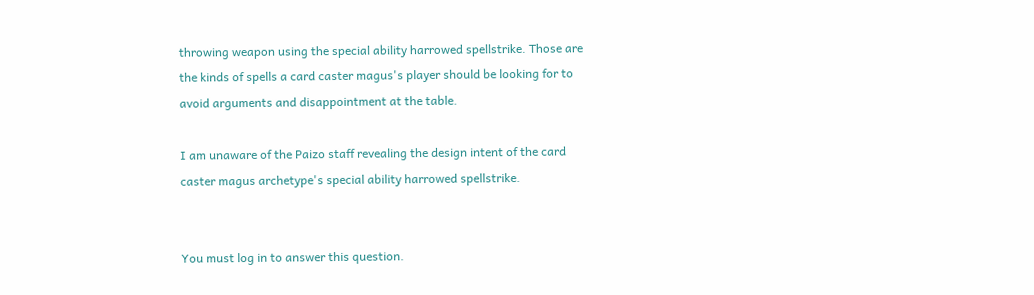throwing weapon using the special ability harrowed spellstrike. Those are the kinds of spells a card caster magus's player should be looking for to avoid arguments and disappointment at the table.

I am unaware of the Paizo staff revealing the design intent of the card caster magus archetype's special ability harrowed spellstrike.


You must log in to answer this question.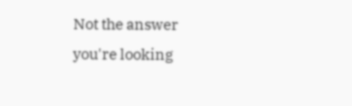Not the answer you're looking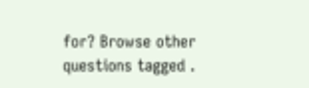for? Browse other questions tagged .